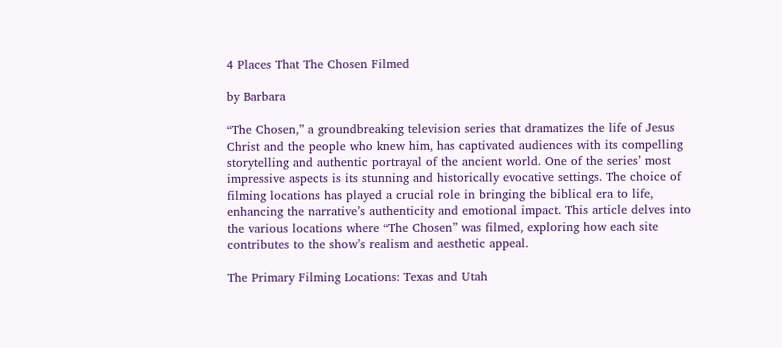4 Places That The Chosen Filmed

by Barbara

“The Chosen,” a groundbreaking television series that dramatizes the life of Jesus Christ and the people who knew him, has captivated audiences with its compelling storytelling and authentic portrayal of the ancient world. One of the series’ most impressive aspects is its stunning and historically evocative settings. The choice of filming locations has played a crucial role in bringing the biblical era to life, enhancing the narrative’s authenticity and emotional impact. This article delves into the various locations where “The Chosen” was filmed, exploring how each site contributes to the show’s realism and aesthetic appeal.

The Primary Filming Locations: Texas and Utah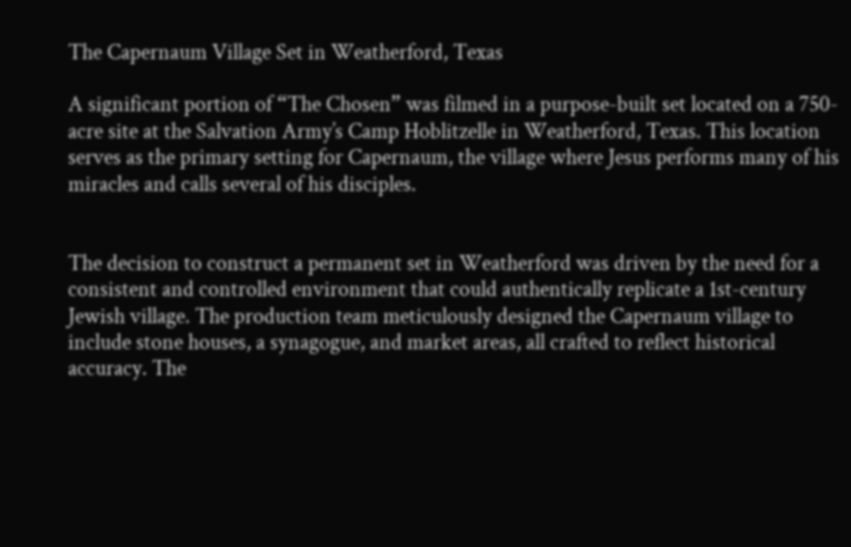The Capernaum Village Set in Weatherford, Texas

A significant portion of “The Chosen” was filmed in a purpose-built set located on a 750-acre site at the Salvation Army’s Camp Hoblitzelle in Weatherford, Texas. This location serves as the primary setting for Capernaum, the village where Jesus performs many of his miracles and calls several of his disciples.


The decision to construct a permanent set in Weatherford was driven by the need for a consistent and controlled environment that could authentically replicate a 1st-century Jewish village. The production team meticulously designed the Capernaum village to include stone houses, a synagogue, and market areas, all crafted to reflect historical accuracy. The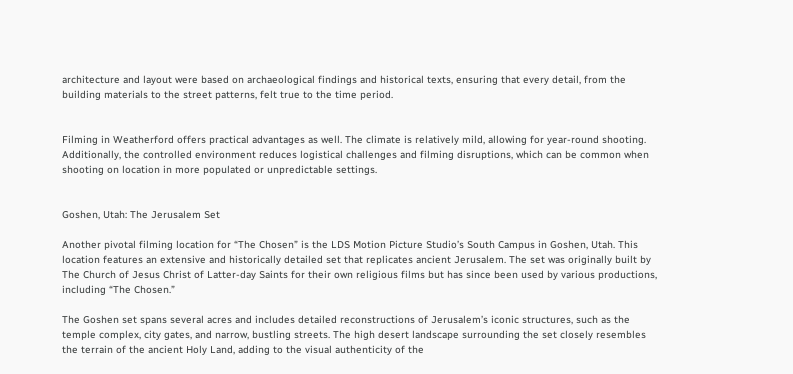architecture and layout were based on archaeological findings and historical texts, ensuring that every detail, from the building materials to the street patterns, felt true to the time period.


Filming in Weatherford offers practical advantages as well. The climate is relatively mild, allowing for year-round shooting. Additionally, the controlled environment reduces logistical challenges and filming disruptions, which can be common when shooting on location in more populated or unpredictable settings.


Goshen, Utah: The Jerusalem Set

Another pivotal filming location for “The Chosen” is the LDS Motion Picture Studio’s South Campus in Goshen, Utah. This location features an extensive and historically detailed set that replicates ancient Jerusalem. The set was originally built by The Church of Jesus Christ of Latter-day Saints for their own religious films but has since been used by various productions, including “The Chosen.”

The Goshen set spans several acres and includes detailed reconstructions of Jerusalem’s iconic structures, such as the temple complex, city gates, and narrow, bustling streets. The high desert landscape surrounding the set closely resembles the terrain of the ancient Holy Land, adding to the visual authenticity of the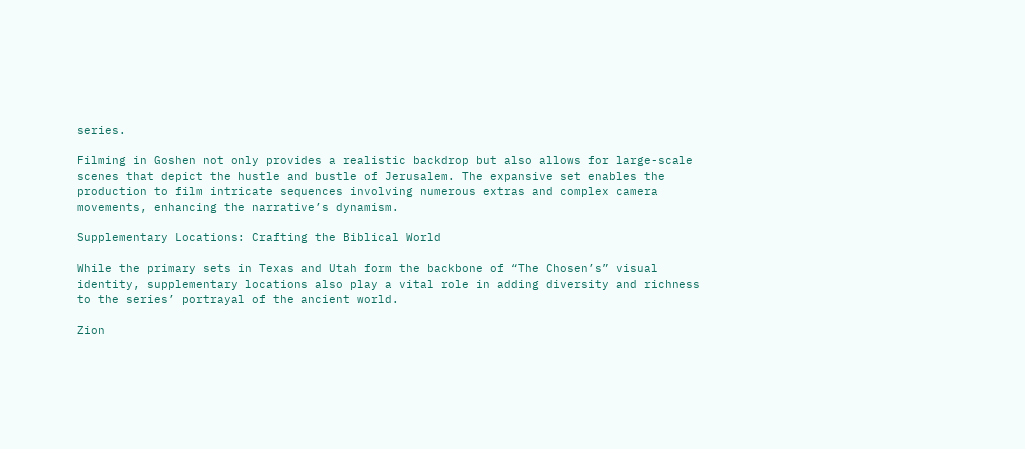series.

Filming in Goshen not only provides a realistic backdrop but also allows for large-scale scenes that depict the hustle and bustle of Jerusalem. The expansive set enables the production to film intricate sequences involving numerous extras and complex camera movements, enhancing the narrative’s dynamism.

Supplementary Locations: Crafting the Biblical World

While the primary sets in Texas and Utah form the backbone of “The Chosen’s” visual identity, supplementary locations also play a vital role in adding diversity and richness to the series’ portrayal of the ancient world.

Zion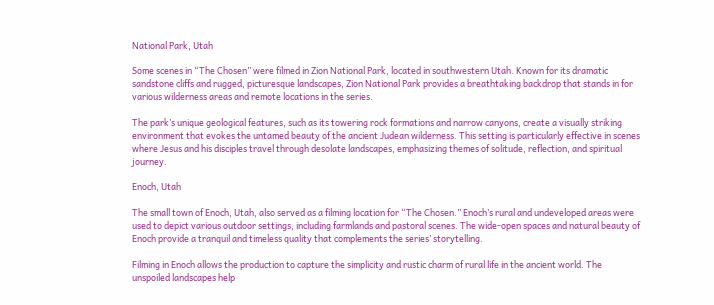National Park, Utah

Some scenes in “The Chosen” were filmed in Zion National Park, located in southwestern Utah. Known for its dramatic sandstone cliffs and rugged, picturesque landscapes, Zion National Park provides a breathtaking backdrop that stands in for various wilderness areas and remote locations in the series.

The park’s unique geological features, such as its towering rock formations and narrow canyons, create a visually striking environment that evokes the untamed beauty of the ancient Judean wilderness. This setting is particularly effective in scenes where Jesus and his disciples travel through desolate landscapes, emphasizing themes of solitude, reflection, and spiritual journey.

Enoch, Utah

The small town of Enoch, Utah, also served as a filming location for “The Chosen.” Enoch’s rural and undeveloped areas were used to depict various outdoor settings, including farmlands and pastoral scenes. The wide-open spaces and natural beauty of Enoch provide a tranquil and timeless quality that complements the series’ storytelling.

Filming in Enoch allows the production to capture the simplicity and rustic charm of rural life in the ancient world. The unspoiled landscapes help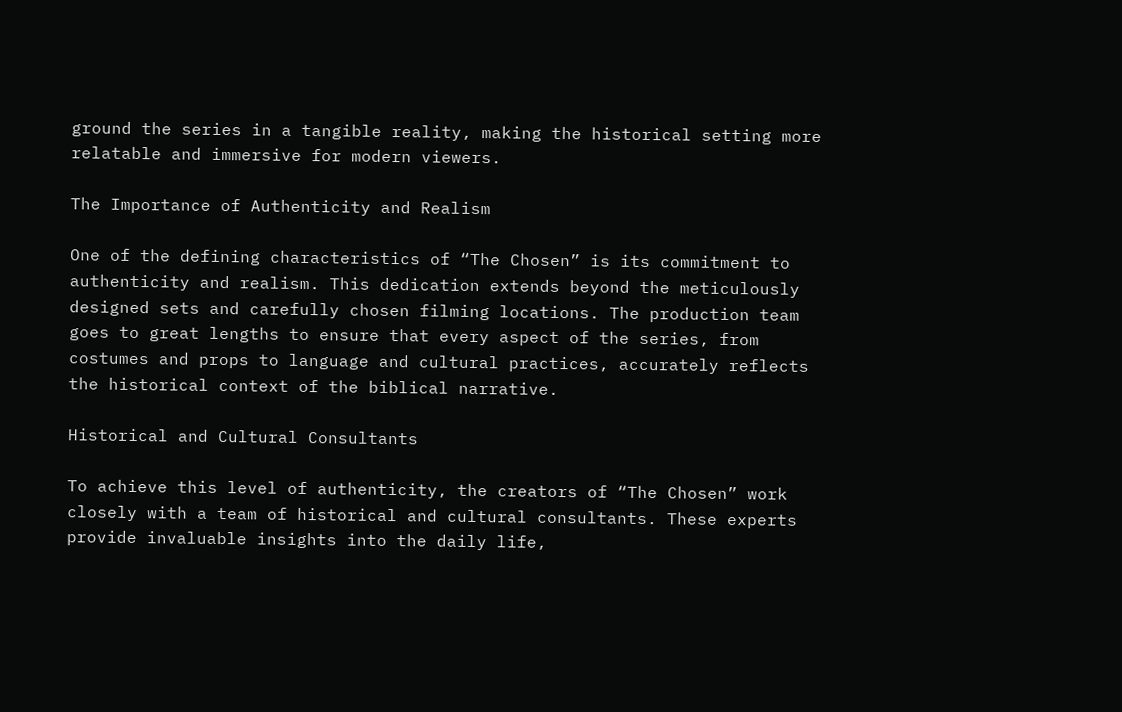ground the series in a tangible reality, making the historical setting more relatable and immersive for modern viewers.

The Importance of Authenticity and Realism

One of the defining characteristics of “The Chosen” is its commitment to authenticity and realism. This dedication extends beyond the meticulously designed sets and carefully chosen filming locations. The production team goes to great lengths to ensure that every aspect of the series, from costumes and props to language and cultural practices, accurately reflects the historical context of the biblical narrative.

Historical and Cultural Consultants

To achieve this level of authenticity, the creators of “The Chosen” work closely with a team of historical and cultural consultants. These experts provide invaluable insights into the daily life,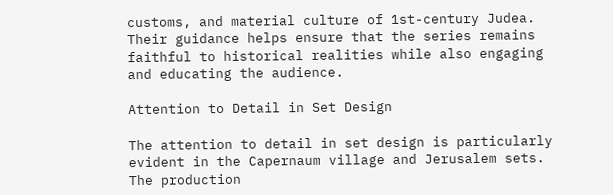customs, and material culture of 1st-century Judea. Their guidance helps ensure that the series remains faithful to historical realities while also engaging and educating the audience.

Attention to Detail in Set Design

The attention to detail in set design is particularly evident in the Capernaum village and Jerusalem sets. The production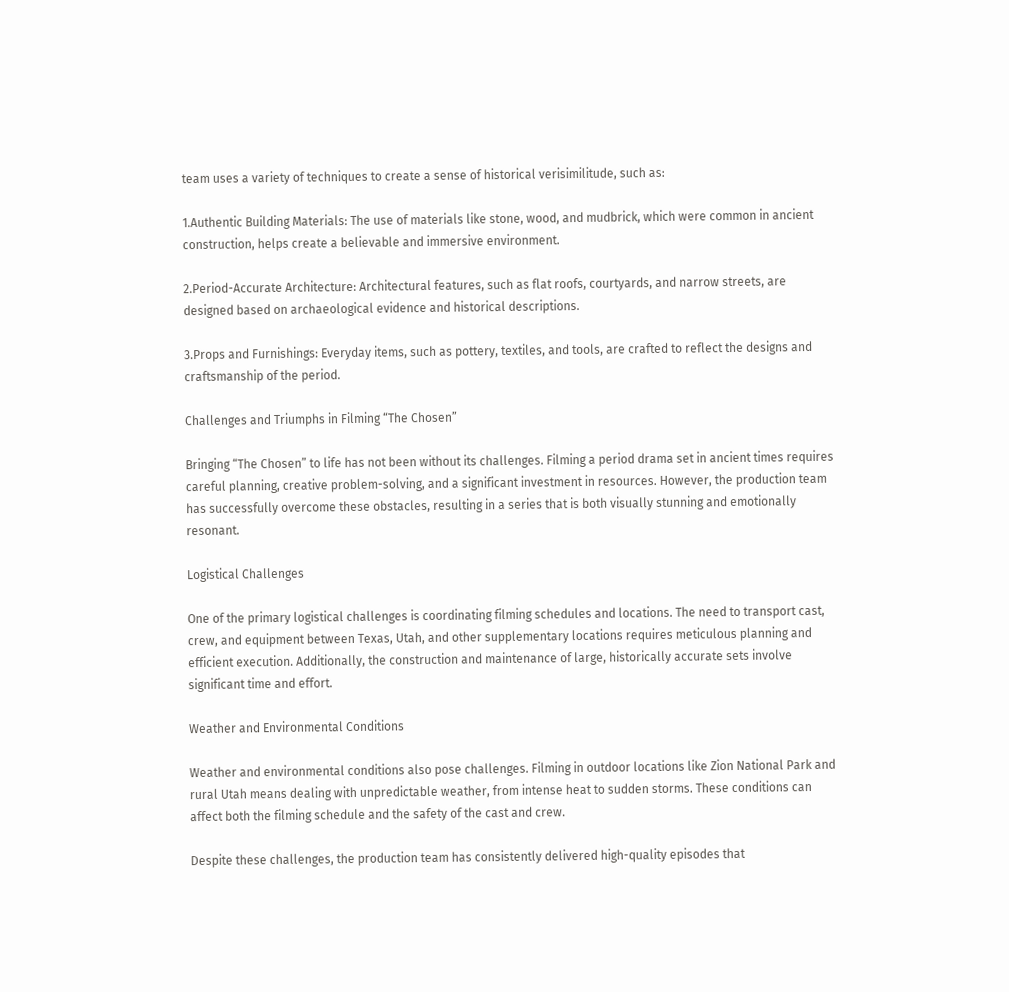team uses a variety of techniques to create a sense of historical verisimilitude, such as:

1.Authentic Building Materials: The use of materials like stone, wood, and mudbrick, which were common in ancient construction, helps create a believable and immersive environment.

2.Period-Accurate Architecture: Architectural features, such as flat roofs, courtyards, and narrow streets, are designed based on archaeological evidence and historical descriptions.

3.Props and Furnishings: Everyday items, such as pottery, textiles, and tools, are crafted to reflect the designs and craftsmanship of the period.

Challenges and Triumphs in Filming “The Chosen”

Bringing “The Chosen” to life has not been without its challenges. Filming a period drama set in ancient times requires careful planning, creative problem-solving, and a significant investment in resources. However, the production team has successfully overcome these obstacles, resulting in a series that is both visually stunning and emotionally resonant.

Logistical Challenges

One of the primary logistical challenges is coordinating filming schedules and locations. The need to transport cast, crew, and equipment between Texas, Utah, and other supplementary locations requires meticulous planning and efficient execution. Additionally, the construction and maintenance of large, historically accurate sets involve significant time and effort.

Weather and Environmental Conditions

Weather and environmental conditions also pose challenges. Filming in outdoor locations like Zion National Park and rural Utah means dealing with unpredictable weather, from intense heat to sudden storms. These conditions can affect both the filming schedule and the safety of the cast and crew.

Despite these challenges, the production team has consistently delivered high-quality episodes that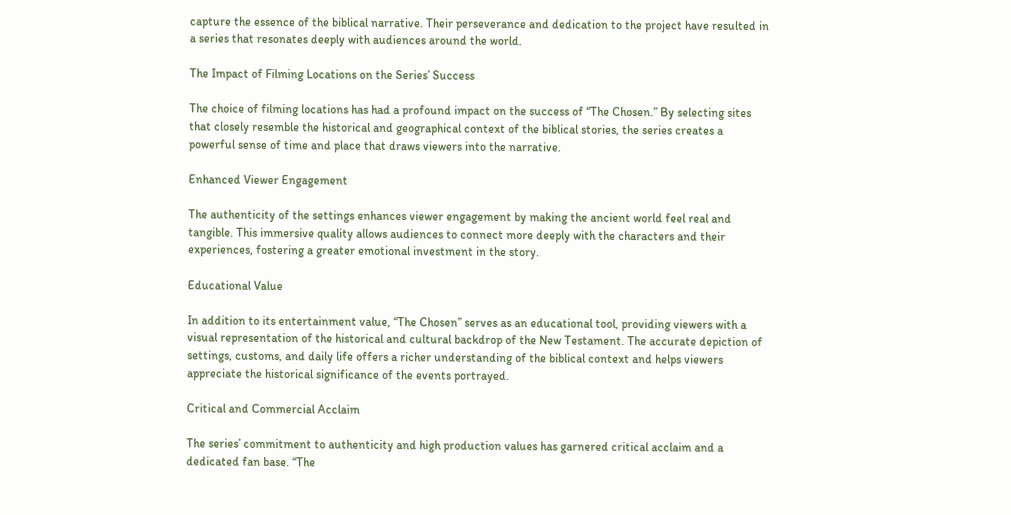capture the essence of the biblical narrative. Their perseverance and dedication to the project have resulted in a series that resonates deeply with audiences around the world.

The Impact of Filming Locations on the Series’ Success

The choice of filming locations has had a profound impact on the success of “The Chosen.” By selecting sites that closely resemble the historical and geographical context of the biblical stories, the series creates a powerful sense of time and place that draws viewers into the narrative.

Enhanced Viewer Engagement

The authenticity of the settings enhances viewer engagement by making the ancient world feel real and tangible. This immersive quality allows audiences to connect more deeply with the characters and their experiences, fostering a greater emotional investment in the story.

Educational Value

In addition to its entertainment value, “The Chosen” serves as an educational tool, providing viewers with a visual representation of the historical and cultural backdrop of the New Testament. The accurate depiction of settings, customs, and daily life offers a richer understanding of the biblical context and helps viewers appreciate the historical significance of the events portrayed.

Critical and Commercial Acclaim

The series’ commitment to authenticity and high production values has garnered critical acclaim and a dedicated fan base. “The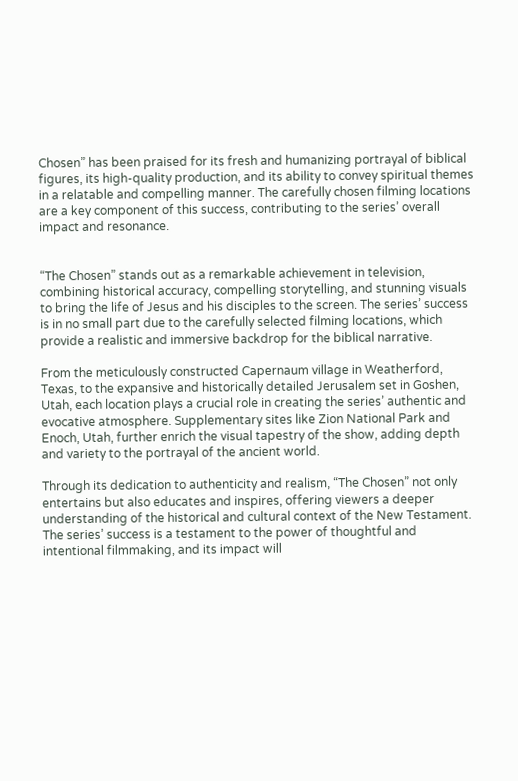Chosen” has been praised for its fresh and humanizing portrayal of biblical figures, its high-quality production, and its ability to convey spiritual themes in a relatable and compelling manner. The carefully chosen filming locations are a key component of this success, contributing to the series’ overall impact and resonance.


“The Chosen” stands out as a remarkable achievement in television, combining historical accuracy, compelling storytelling, and stunning visuals to bring the life of Jesus and his disciples to the screen. The series’ success is in no small part due to the carefully selected filming locations, which provide a realistic and immersive backdrop for the biblical narrative.

From the meticulously constructed Capernaum village in Weatherford, Texas, to the expansive and historically detailed Jerusalem set in Goshen, Utah, each location plays a crucial role in creating the series’ authentic and evocative atmosphere. Supplementary sites like Zion National Park and Enoch, Utah, further enrich the visual tapestry of the show, adding depth and variety to the portrayal of the ancient world.

Through its dedication to authenticity and realism, “The Chosen” not only entertains but also educates and inspires, offering viewers a deeper understanding of the historical and cultural context of the New Testament. The series’ success is a testament to the power of thoughtful and intentional filmmaking, and its impact will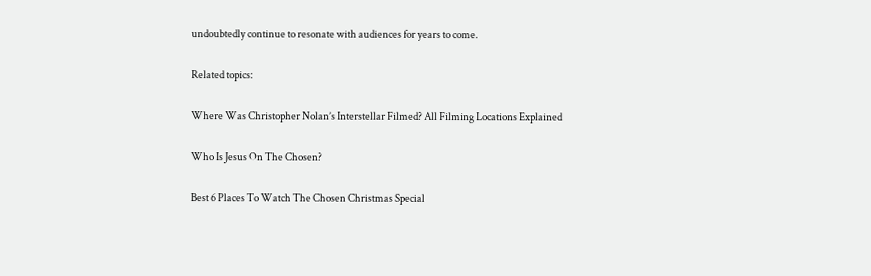undoubtedly continue to resonate with audiences for years to come.

Related topics:

Where Was Christopher Nolan’s Interstellar Filmed? All Filming Locations Explained

Who Is Jesus On The Chosen?

Best 6 Places To Watch The Chosen Christmas Special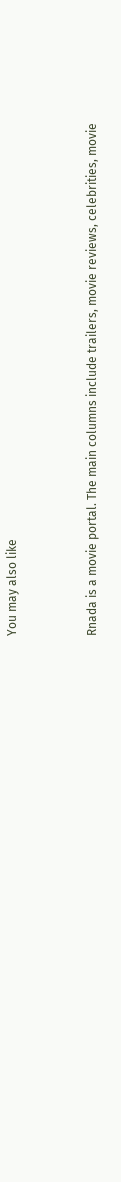You may also like


Rnada is a movie portal. The main columns include trailers, movie reviews, celebrities, movie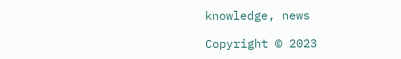knowledge, news

Copyright © 2023